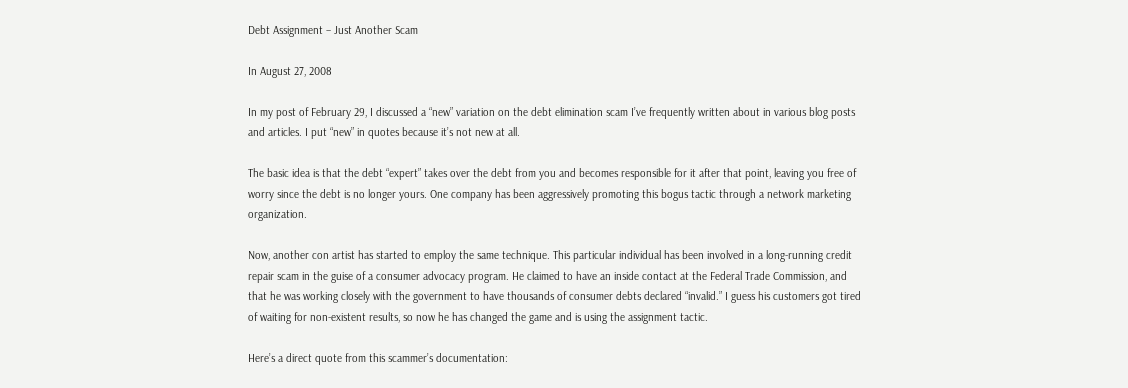Debt Assignment – Just Another Scam

In August 27, 2008

In my post of February 29, I discussed a “new” variation on the debt elimination scam I’ve frequently written about in various blog posts and articles. I put “new” in quotes because it’s not new at all.

The basic idea is that the debt “expert” takes over the debt from you and becomes responsible for it after that point, leaving you free of worry since the debt is no longer yours. One company has been aggressively promoting this bogus tactic through a network marketing organization.

Now, another con artist has started to employ the same technique. This particular individual has been involved in a long-running credit repair scam in the guise of a consumer advocacy program. He claimed to have an inside contact at the Federal Trade Commission, and that he was working closely with the government to have thousands of consumer debts declared “invalid.” I guess his customers got tired of waiting for non-existent results, so now he has changed the game and is using the assignment tactic.

Here’s a direct quote from this scammer’s documentation: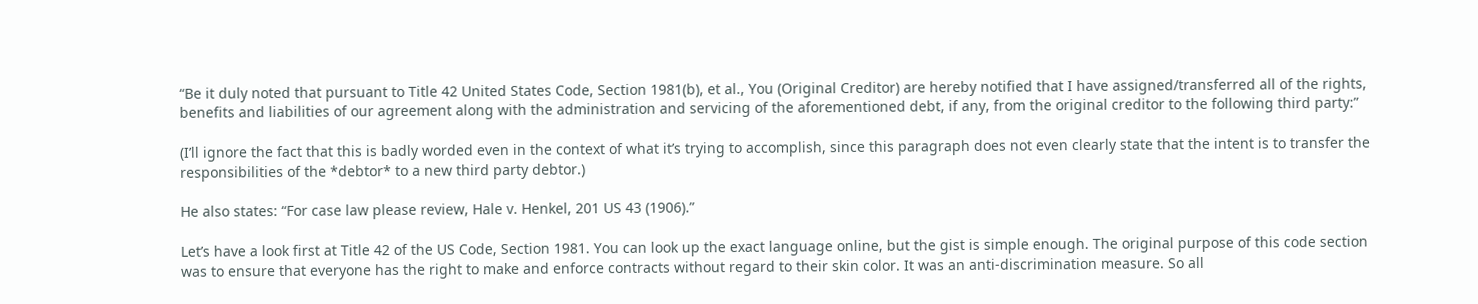“Be it duly noted that pursuant to Title 42 United States Code, Section 1981(b), et al., You (Original Creditor) are hereby notified that I have assigned/transferred all of the rights, benefits and liabilities of our agreement along with the administration and servicing of the aforementioned debt, if any, from the original creditor to the following third party:”

(I’ll ignore the fact that this is badly worded even in the context of what it’s trying to accomplish, since this paragraph does not even clearly state that the intent is to transfer the responsibilities of the *debtor* to a new third party debtor.)

He also states: “For case law please review, Hale v. Henkel, 201 US 43 (1906).”

Let’s have a look first at Title 42 of the US Code, Section 1981. You can look up the exact language online, but the gist is simple enough. The original purpose of this code section was to ensure that everyone has the right to make and enforce contracts without regard to their skin color. It was an anti-discrimination measure. So all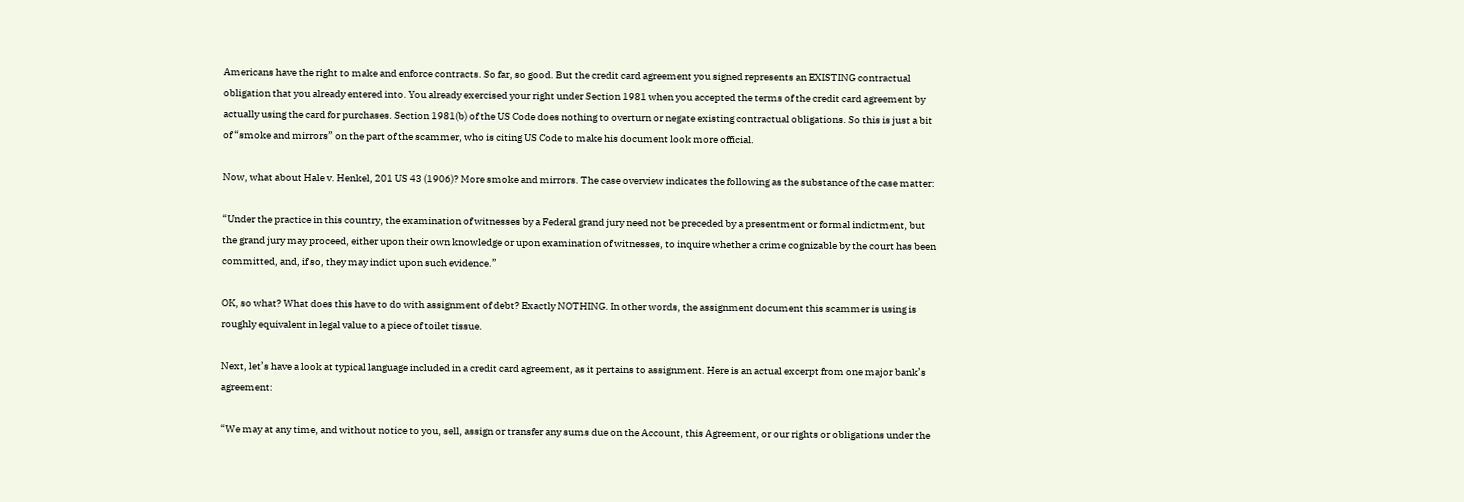Americans have the right to make and enforce contracts. So far, so good. But the credit card agreement you signed represents an EXISTING contractual obligation that you already entered into. You already exercised your right under Section 1981 when you accepted the terms of the credit card agreement by actually using the card for purchases. Section 1981(b) of the US Code does nothing to overturn or negate existing contractual obligations. So this is just a bit of “smoke and mirrors” on the part of the scammer, who is citing US Code to make his document look more official.

Now, what about Hale v. Henkel, 201 US 43 (1906)? More smoke and mirrors. The case overview indicates the following as the substance of the case matter:

“Under the practice in this country, the examination of witnesses by a Federal grand jury need not be preceded by a presentment or formal indictment, but the grand jury may proceed, either upon their own knowledge or upon examination of witnesses, to inquire whether a crime cognizable by the court has been committed, and, if so, they may indict upon such evidence.”

OK, so what? What does this have to do with assignment of debt? Exactly NOTHING. In other words, the assignment document this scammer is using is roughly equivalent in legal value to a piece of toilet tissue.

Next, let’s have a look at typical language included in a credit card agreement, as it pertains to assignment. Here is an actual excerpt from one major bank’s agreement:

“We may at any time, and without notice to you, sell, assign or transfer any sums due on the Account, this Agreement, or our rights or obligations under the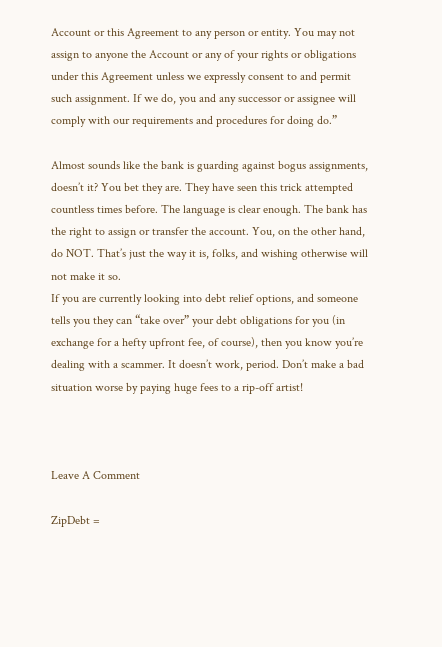Account or this Agreement to any person or entity. You may not assign to anyone the Account or any of your rights or obligations under this Agreement unless we expressly consent to and permit such assignment. If we do, you and any successor or assignee will comply with our requirements and procedures for doing do.”

Almost sounds like the bank is guarding against bogus assignments, doesn’t it? You bet they are. They have seen this trick attempted countless times before. The language is clear enough. The bank has the right to assign or transfer the account. You, on the other hand, do NOT. That’s just the way it is, folks, and wishing otherwise will not make it so.
If you are currently looking into debt relief options, and someone tells you they can “take over” your debt obligations for you (in exchange for a hefty upfront fee, of course), then you know you’re dealing with a scammer. It doesn’t work, period. Don’t make a bad situation worse by paying huge fees to a rip-off artist!



Leave A Comment

ZipDebt =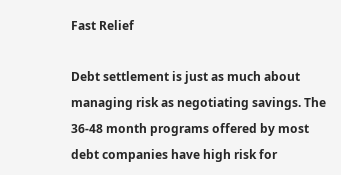Fast Relief

Debt settlement is just as much about managing risk as negotiating savings. The 36-48 month programs offered by most debt companies have high risk for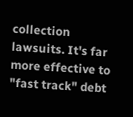collection lawsuits. It's far more effective to "fast track" debt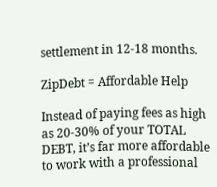settlement in 12-18 months.

ZipDebt = Affordable Help

Instead of paying fees as high as 20-30% of your TOTAL DEBT, it’s far more affordable to work with a professional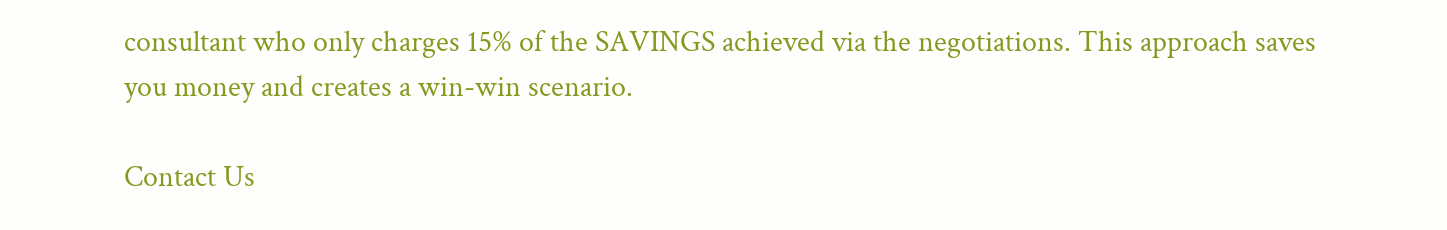consultant who only charges 15% of the SAVINGS achieved via the negotiations. This approach saves you money and creates a win-win scenario.

Contact Us